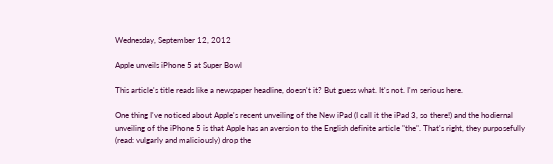Wednesday, September 12, 2012

Apple unveils iPhone 5 at Super Bowl

This article's title reads like a newspaper headline, doesn't it? But guess what. It's not. I'm serious here.

One thing I've noticed about Apple's recent unveiling of the New iPad (I call it the iPad 3, so there!) and the hodiernal unveiling of the iPhone 5 is that Apple has an aversion to the English definite article "the". That's right, they purposefully (read: vulgarly and maliciously) drop the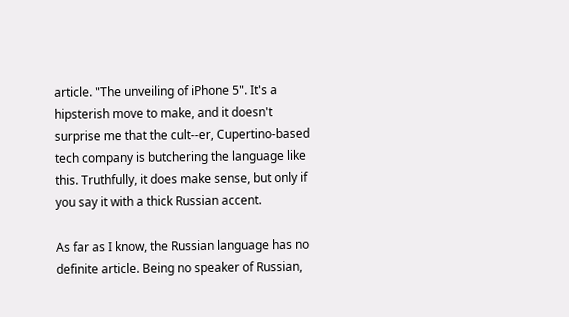article. "The unveiling of iPhone 5". It's a hipsterish move to make, and it doesn't surprise me that the cult--er, Cupertino-based tech company is butchering the language like this. Truthfully, it does make sense, but only if you say it with a thick Russian accent.

As far as I know, the Russian language has no definite article. Being no speaker of Russian,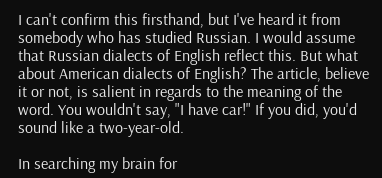I can't confirm this firsthand, but I've heard it from somebody who has studied Russian. I would assume that Russian dialects of English reflect this. But what about American dialects of English? The article, believe it or not, is salient in regards to the meaning of the word. You wouldn't say, "I have car!" If you did, you'd sound like a two-year-old.

In searching my brain for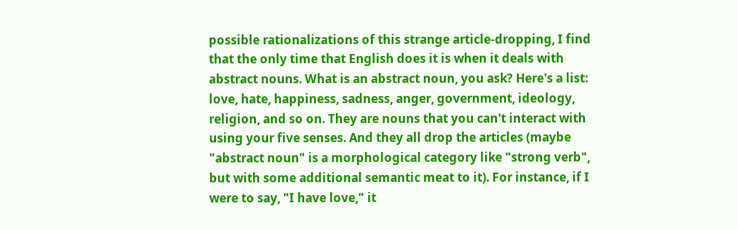possible rationalizations of this strange article-dropping, I find that the only time that English does it is when it deals with abstract nouns. What is an abstract noun, you ask? Here's a list: love, hate, happiness, sadness, anger, government, ideology, religion, and so on. They are nouns that you can't interact with using your five senses. And they all drop the articles (maybe "abstract noun" is a morphological category like "strong verb", but with some additional semantic meat to it). For instance, if I were to say, "I have love," it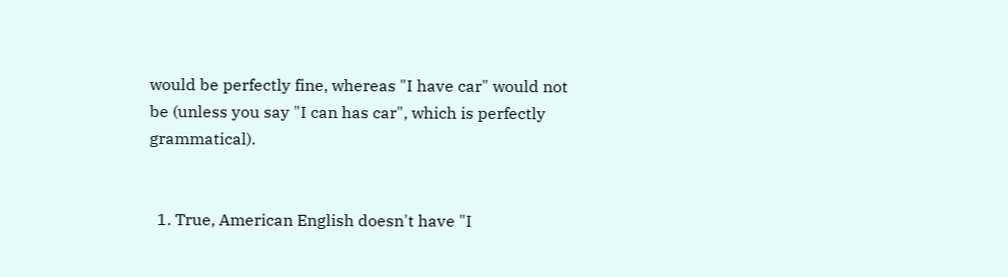would be perfectly fine, whereas "I have car" would not be (unless you say "I can has car", which is perfectly grammatical).


  1. True, American English doesn't have "I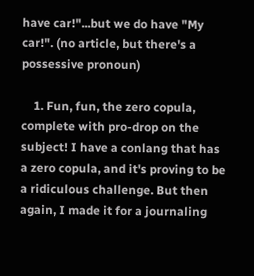have car!"...but we do have "My car!". (no article, but there's a possessive pronoun)

    1. Fun, fun, the zero copula, complete with pro-drop on the subject! I have a conlang that has a zero copula, and it's proving to be a ridiculous challenge. But then again, I made it for a journaling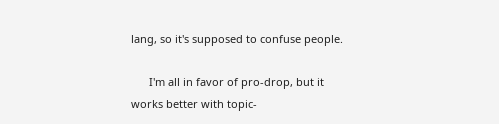lang, so it's supposed to confuse people.

      I'm all in favor of pro-drop, but it works better with topic-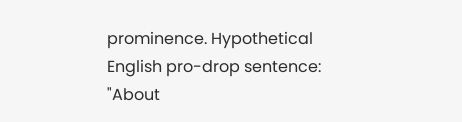prominence. Hypothetical English pro-drop sentence: "About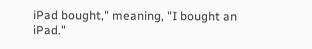iPad bought," meaning, "I bought an iPad."